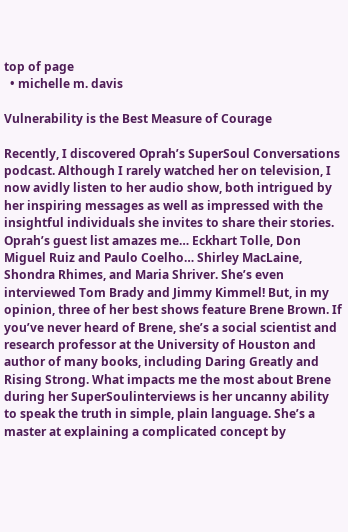top of page
  • michelle m. davis

Vulnerability is the Best Measure of Courage

Recently, I discovered Oprah’s SuperSoul Conversations podcast. Although I rarely watched her on television, I now avidly listen to her audio show, both intrigued by her inspiring messages as well as impressed with the insightful individuals she invites to share their stories. Oprah’s guest list amazes me… Eckhart Tolle, Don Miguel Ruiz and Paulo Coelho… Shirley MacLaine, Shondra Rhimes, and Maria Shriver. She’s even interviewed Tom Brady and Jimmy Kimmel! But, in my opinion, three of her best shows feature Brene Brown. If you’ve never heard of Brene, she’s a social scientist and research professor at the University of Houston and author of many books, including Daring Greatly and Rising Strong. What impacts me the most about Brene during her SuperSoulinterviews is her uncanny ability to speak the truth in simple, plain language. She’s a master at explaining a complicated concept by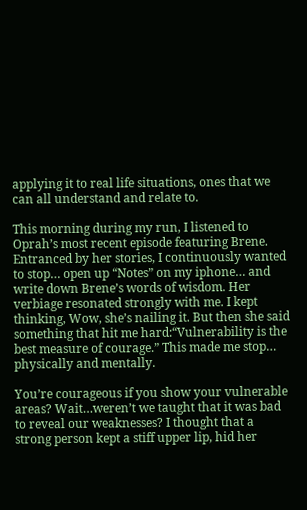applying it to real life situations, ones that we can all understand and relate to.

This morning during my run, I listened to Oprah’s most recent episode featuring Brene. Entranced by her stories, I continuously wanted to stop… open up “Notes” on my iphone… and write down Brene’s words of wisdom. Her verbiage resonated strongly with me. I kept thinking, Wow, she’s nailing it. But then she said something that hit me hard:“Vulnerability is the best measure of courage.” This made me stop… physically and mentally.

You’re courageous if you show your vulnerable areas? Wait…weren’t we taught that it was bad to reveal our weaknesses? I thought that a strong person kept a stiff upper lip, hid her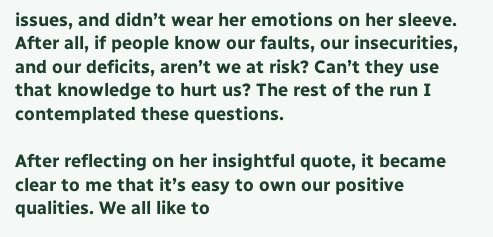issues, and didn’t wear her emotions on her sleeve. After all, if people know our faults, our insecurities, and our deficits, aren’t we at risk? Can’t they use that knowledge to hurt us? The rest of the run I contemplated these questions.

After reflecting on her insightful quote, it became clear to me that it’s easy to own our positive qualities. We all like to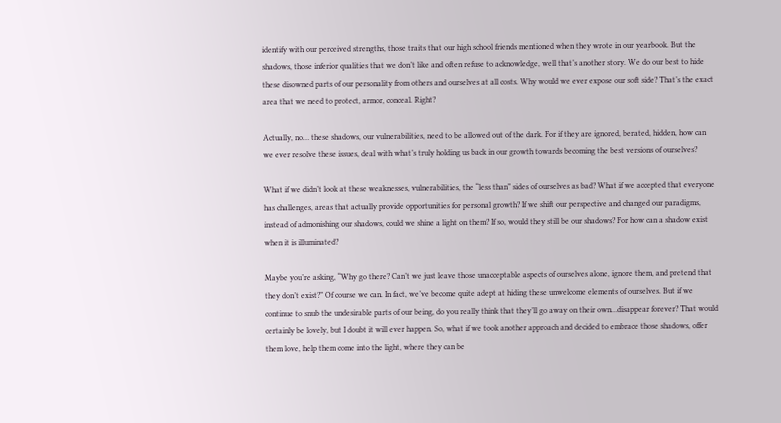identify with our perceived strengths, those traits that our high school friends mentioned when they wrote in our yearbook. But the shadows, those inferior qualities that we don’t like and often refuse to acknowledge, well that’s another story. We do our best to hide these disowned parts of our personality from others and ourselves at all costs. Why would we ever expose our soft side? That’s the exact area that we need to protect, armor, conceal. Right?

Actually, no… these shadows, our vulnerabilities, need to be allowed out of the dark. For if they are ignored, berated, hidden, how can we ever resolve these issues, deal with what’s truly holding us back in our growth towards becoming the best versions of ourselves?

What if we didn’t look at these weaknesses, vulnerabilities, the “less than” sides of ourselves as bad? What if we accepted that everyone has challenges, areas that actually provide opportunities for personal growth? If we shift our perspective and changed our paradigms, instead of admonishing our shadows, could we shine a light on them? If so, would they still be our shadows? For how can a shadow exist when it is illuminated?

Maybe you’re asking, “Why go there? Can’t we just leave those unacceptable aspects of ourselves alone, ignore them, and pretend that they don’t exist?” Of course we can. In fact, we’ve become quite adept at hiding these unwelcome elements of ourselves. But if we continue to snub the undesirable parts of our being, do you really think that they’ll go away on their own…disappear forever? That would certainly be lovely, but I doubt it will ever happen. So, what if we took another approach and decided to embrace those shadows, offer them love, help them come into the light, where they can be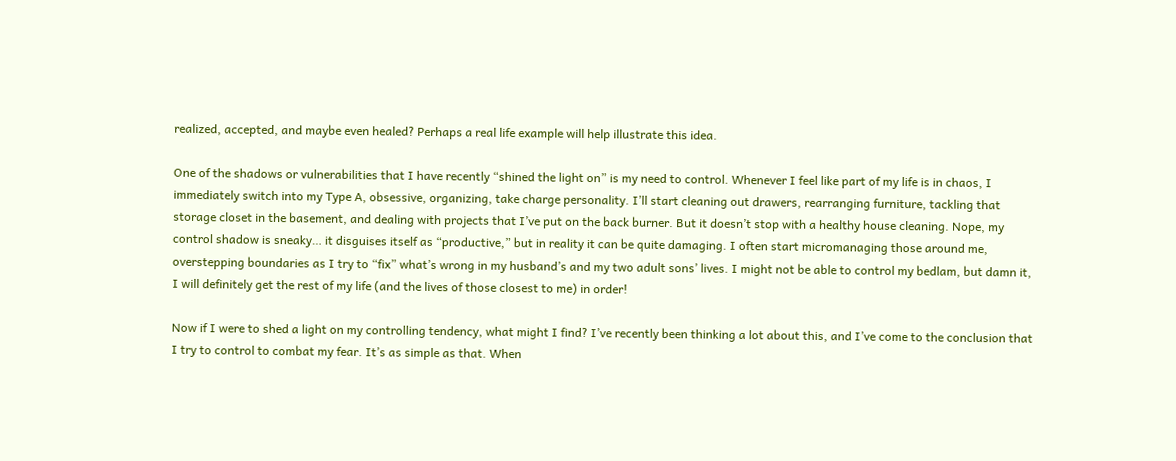realized, accepted, and maybe even healed? Perhaps a real life example will help illustrate this idea.

One of the shadows or vulnerabilities that I have recently “shined the light on” is my need to control. Whenever I feel like part of my life is in chaos, I immediately switch into my Type A, obsessive, organizing, take charge personality. I’ll start cleaning out drawers, rearranging furniture, tackling that storage closet in the basement, and dealing with projects that I’ve put on the back burner. But it doesn’t stop with a healthy house cleaning. Nope, my control shadow is sneaky… it disguises itself as “productive,” but in reality it can be quite damaging. I often start micromanaging those around me, overstepping boundaries as I try to “fix” what’s wrong in my husband’s and my two adult sons’ lives. I might not be able to control my bedlam, but damn it, I will definitely get the rest of my life (and the lives of those closest to me) in order!

Now if I were to shed a light on my controlling tendency, what might I find? I’ve recently been thinking a lot about this, and I’ve come to the conclusion that I try to control to combat my fear. It’s as simple as that. When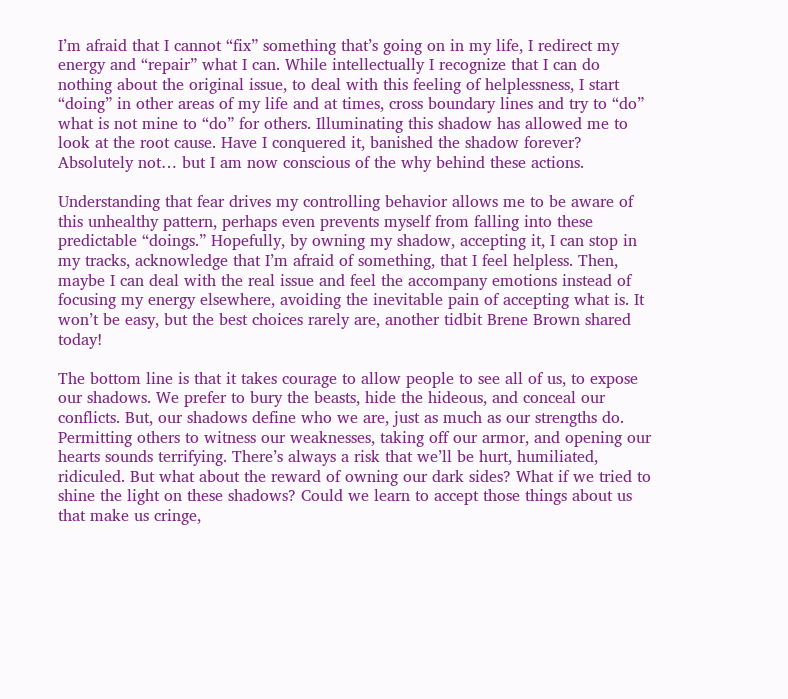I’m afraid that I cannot “fix” something that’s going on in my life, I redirect my energy and “repair” what I can. While intellectually I recognize that I can do nothing about the original issue, to deal with this feeling of helplessness, I start “doing” in other areas of my life and at times, cross boundary lines and try to “do” what is not mine to “do” for others. Illuminating this shadow has allowed me to look at the root cause. Have I conquered it, banished the shadow forever? Absolutely not… but I am now conscious of the why behind these actions.

Understanding that fear drives my controlling behavior allows me to be aware of this unhealthy pattern, perhaps even prevents myself from falling into these predictable “doings.” Hopefully, by owning my shadow, accepting it, I can stop in my tracks, acknowledge that I’m afraid of something, that I feel helpless. Then, maybe I can deal with the real issue and feel the accompany emotions instead of focusing my energy elsewhere, avoiding the inevitable pain of accepting what is. It won’t be easy, but the best choices rarely are, another tidbit Brene Brown shared today!

The bottom line is that it takes courage to allow people to see all of us, to expose our shadows. We prefer to bury the beasts, hide the hideous, and conceal our conflicts. But, our shadows define who we are, just as much as our strengths do. Permitting others to witness our weaknesses, taking off our armor, and opening our hearts sounds terrifying. There’s always a risk that we’ll be hurt, humiliated, ridiculed. But what about the reward of owning our dark sides? What if we tried to shine the light on these shadows? Could we learn to accept those things about us that make us cringe,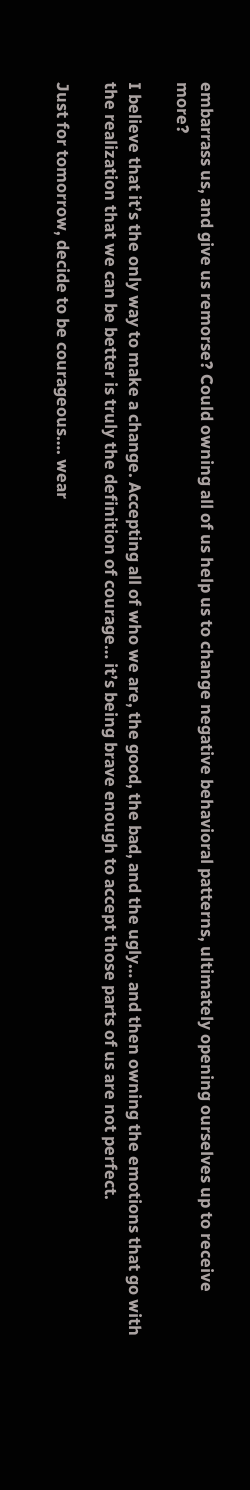embarrass us, and give us remorse? Could owning all of us help us to change negative behavioral patterns, ultimately opening ourselves up to receive more?

I believe that it’s the only way to make a change. Accepting all of who we are, the good, the bad, and the ugly… and then owning the emotions that go with the realization that we can be better is truly the definition of courage… it’s being brave enough to accept those parts of us are not perfect.

Just for tomorrow, decide to be courageous…. wear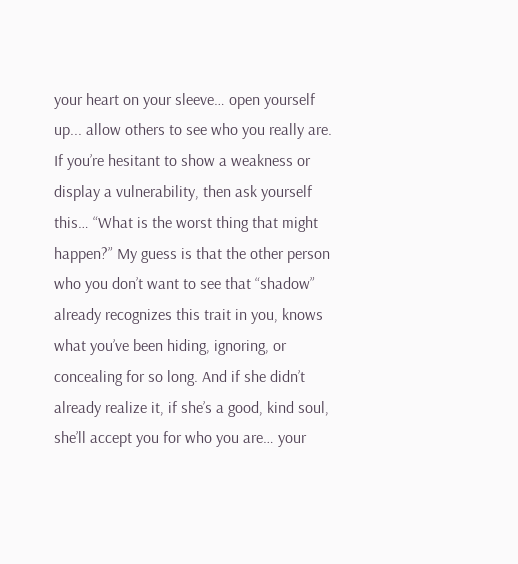your heart on your sleeve… open yourself up... allow others to see who you really are. If you’re hesitant to show a weakness or display a vulnerability, then ask yourself this… “What is the worst thing that might happen?” My guess is that the other person who you don’t want to see that “shadow” already recognizes this trait in you, knows what you’ve been hiding, ignoring, or concealing for so long. And if she didn’t already realize it, if she’s a good, kind soul, she’ll accept you for who you are… your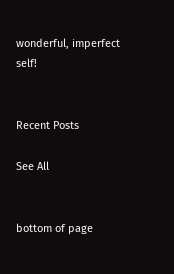wonderful, imperfect self!


Recent Posts

See All


bottom of page